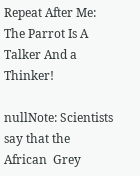Repeat After Me: The Parrot Is A Talker And a Thinker!

nullNote: Scientists  say that the African  Grey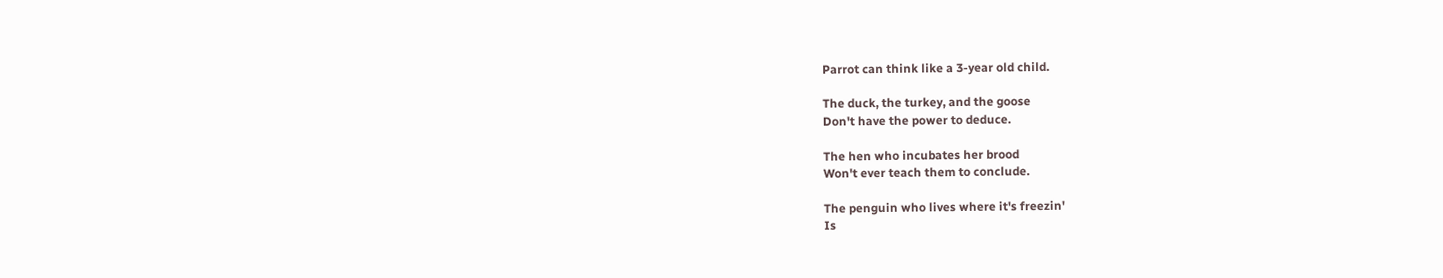Parrot can think like a 3-year old child.

The duck, the turkey, and the goose
Don't have the power to deduce.

The hen who incubates her brood
Won't ever teach them to conclude.

The penguin who lives where it's freezin'
Is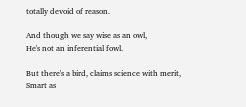totally devoid of reason.

And though we say wise as an owl,
He's not an inferential fowl.

But there's a bird, claims science with merit,
Smart as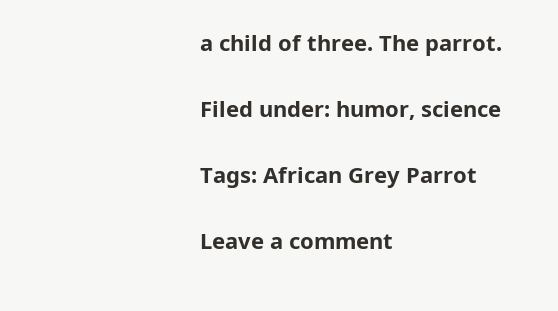a child of three. The parrot.

Filed under: humor, science

Tags: African Grey Parrot

Leave a comment